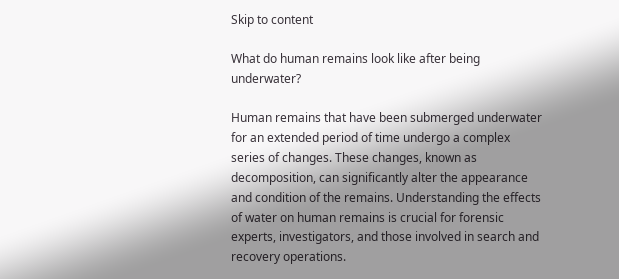Skip to content

What do human remains look like after being underwater?

Human remains that have been submerged underwater for an extended period of time undergo a complex series of changes. These changes, known as decomposition, can significantly alter the appearance and condition of the remains. Understanding the effects of water on human remains is crucial for forensic experts, investigators, and those involved in search and recovery operations.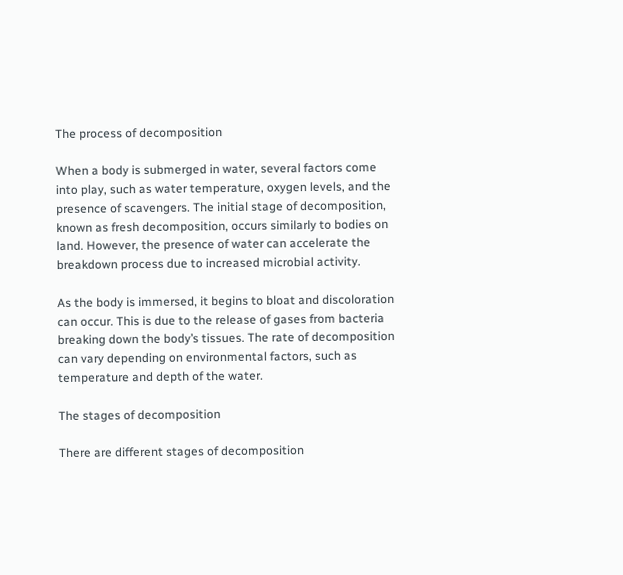The process of decomposition

When a body is submerged in water, several factors come into play, such as water temperature, oxygen levels, and the presence of scavengers. The initial stage of decomposition, known as fresh decomposition, occurs similarly to bodies on land. However, the presence of water can accelerate the breakdown process due to increased microbial activity.

As the body is immersed, it begins to bloat and discoloration can occur. This is due to the release of gases from bacteria breaking down the body’s tissues. The rate of decomposition can vary depending on environmental factors, such as temperature and depth of the water.

The stages of decomposition

There are different stages of decomposition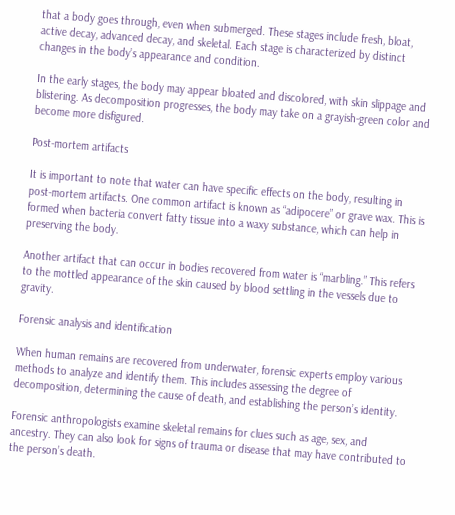that a body goes through, even when submerged. These stages include fresh, bloat, active decay, advanced decay, and skeletal. Each stage is characterized by distinct changes in the body’s appearance and condition.

In the early stages, the body may appear bloated and discolored, with skin slippage and blistering. As decomposition progresses, the body may take on a grayish-green color and become more disfigured.

Post-mortem artifacts

It is important to note that water can have specific effects on the body, resulting in post-mortem artifacts. One common artifact is known as “adipocere” or grave wax. This is formed when bacteria convert fatty tissue into a waxy substance, which can help in preserving the body.

Another artifact that can occur in bodies recovered from water is “marbling.” This refers to the mottled appearance of the skin caused by blood settling in the vessels due to gravity.

Forensic analysis and identification

When human remains are recovered from underwater, forensic experts employ various methods to analyze and identify them. This includes assessing the degree of decomposition, determining the cause of death, and establishing the person’s identity.

Forensic anthropologists examine skeletal remains for clues such as age, sex, and ancestry. They can also look for signs of trauma or disease that may have contributed to the person’s death.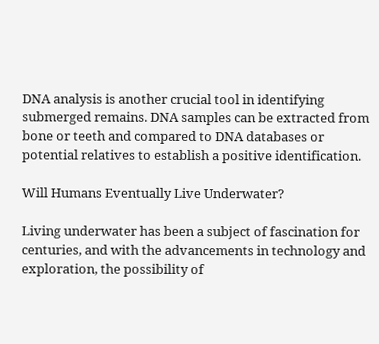DNA analysis is another crucial tool in identifying submerged remains. DNA samples can be extracted from bone or teeth and compared to DNA databases or potential relatives to establish a positive identification.

Will Humans Eventually Live Underwater?

Living underwater has been a subject of fascination for centuries, and with the advancements in technology and exploration, the possibility of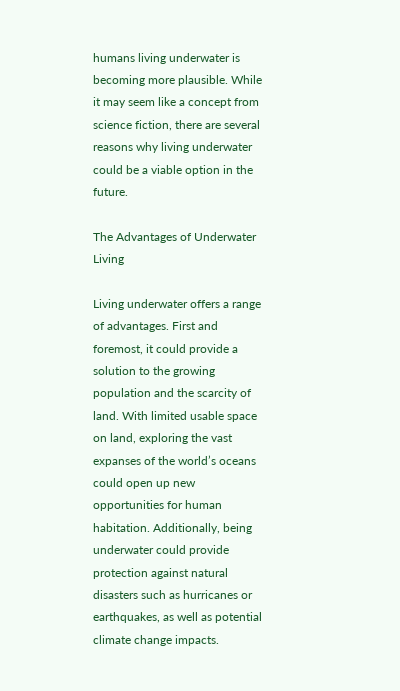humans living underwater is becoming more plausible. While it may seem like a concept from science fiction, there are several reasons why living underwater could be a viable option in the future.

The Advantages of Underwater Living

Living underwater offers a range of advantages. First and foremost, it could provide a solution to the growing population and the scarcity of land. With limited usable space on land, exploring the vast expanses of the world’s oceans could open up new opportunities for human habitation. Additionally, being underwater could provide protection against natural disasters such as hurricanes or earthquakes, as well as potential climate change impacts.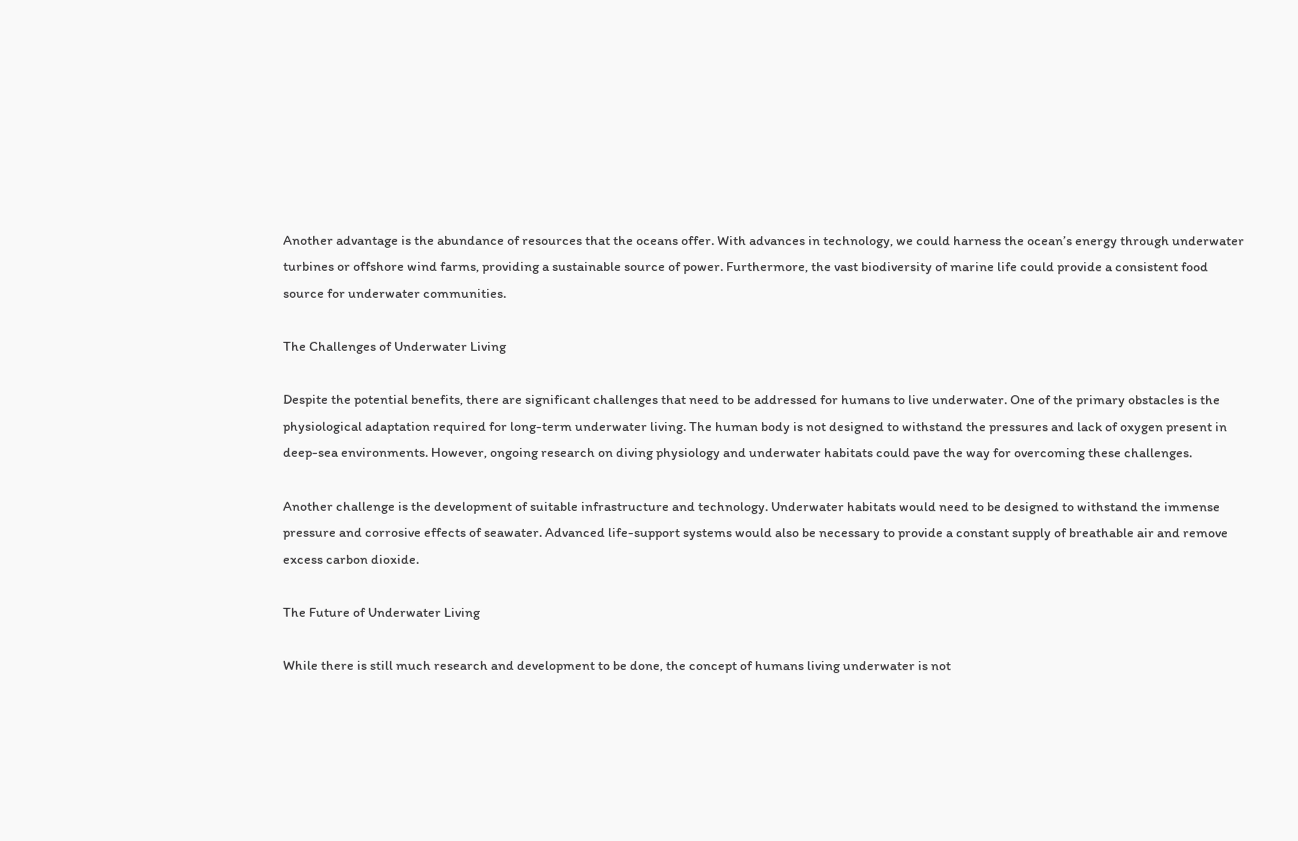Another advantage is the abundance of resources that the oceans offer. With advances in technology, we could harness the ocean’s energy through underwater turbines or offshore wind farms, providing a sustainable source of power. Furthermore, the vast biodiversity of marine life could provide a consistent food source for underwater communities.

The Challenges of Underwater Living

Despite the potential benefits, there are significant challenges that need to be addressed for humans to live underwater. One of the primary obstacles is the physiological adaptation required for long-term underwater living. The human body is not designed to withstand the pressures and lack of oxygen present in deep-sea environments. However, ongoing research on diving physiology and underwater habitats could pave the way for overcoming these challenges.

Another challenge is the development of suitable infrastructure and technology. Underwater habitats would need to be designed to withstand the immense pressure and corrosive effects of seawater. Advanced life-support systems would also be necessary to provide a constant supply of breathable air and remove excess carbon dioxide.

The Future of Underwater Living

While there is still much research and development to be done, the concept of humans living underwater is not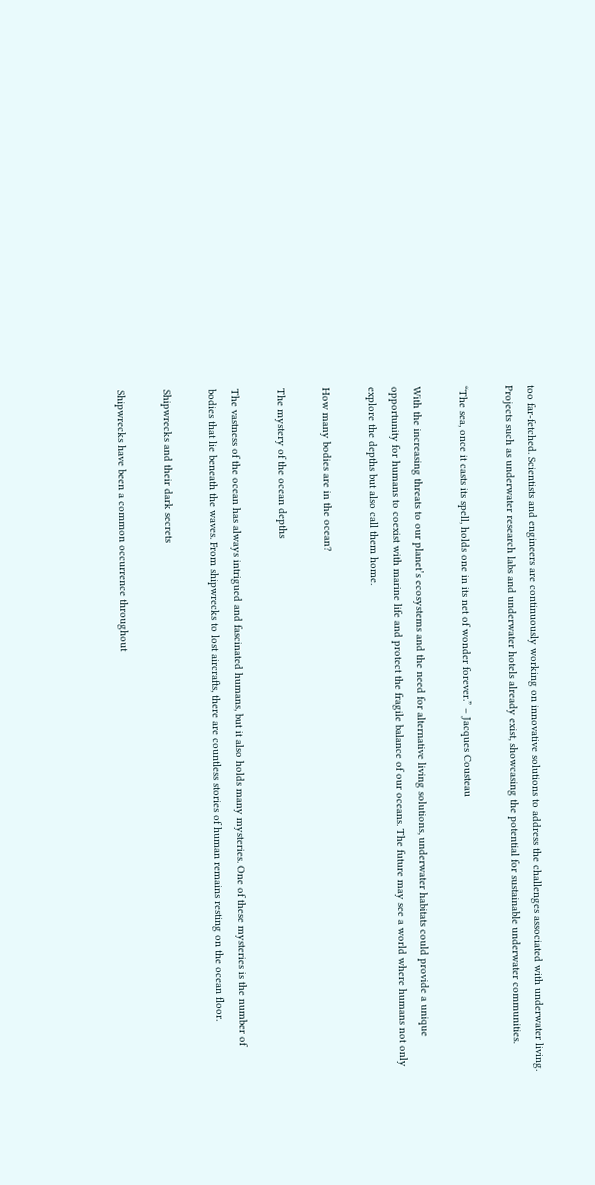too far-fetched. Scientists and engineers are continuously working on innovative solutions to address the challenges associated with underwater living. Projects such as underwater research labs and underwater hotels already exist, showcasing the potential for sustainable underwater communities.

“The sea, once it casts its spell, holds one in its net of wonder forever.” – Jacques Cousteau

With the increasing threats to our planet’s ecosystems and the need for alternative living solutions, underwater habitats could provide a unique opportunity for humans to coexist with marine life and protect the fragile balance of our oceans. The future may see a world where humans not only explore the depths but also call them home.

How many bodies are in the ocean?

The mystery of the ocean depths

The vastness of the ocean has always intrigued and fascinated humans, but it also holds many mysteries. One of these mysteries is the number of bodies that lie beneath the waves. From shipwrecks to lost aircrafts, there are countless stories of human remains resting on the ocean floor.

Shipwrecks and their dark secrets

Shipwrecks have been a common occurrence throughout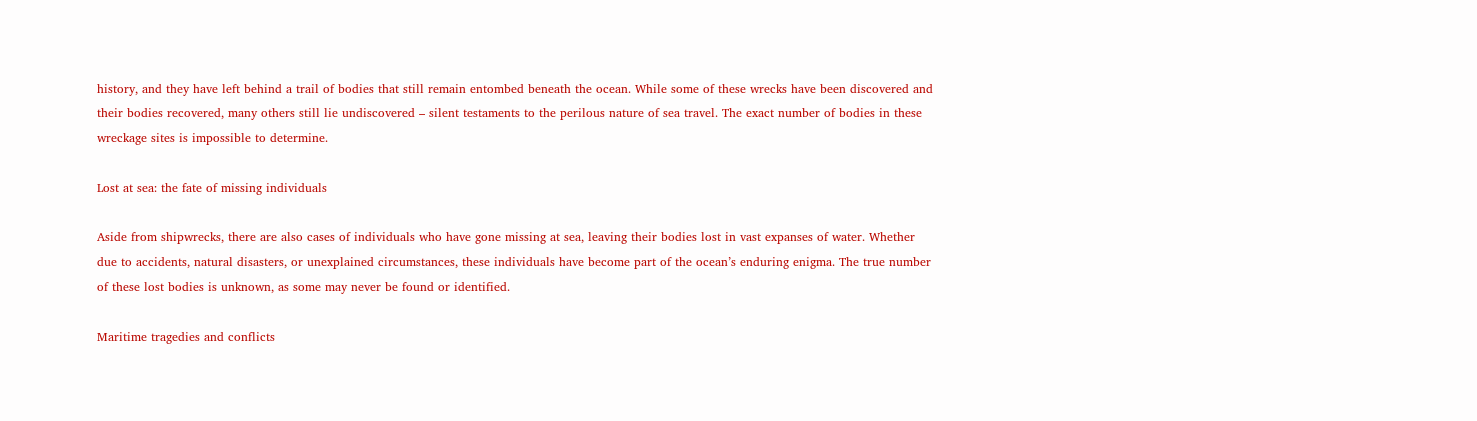history, and they have left behind a trail of bodies that still remain entombed beneath the ocean. While some of these wrecks have been discovered and their bodies recovered, many others still lie undiscovered – silent testaments to the perilous nature of sea travel. The exact number of bodies in these wreckage sites is impossible to determine.

Lost at sea: the fate of missing individuals

Aside from shipwrecks, there are also cases of individuals who have gone missing at sea, leaving their bodies lost in vast expanses of water. Whether due to accidents, natural disasters, or unexplained circumstances, these individuals have become part of the ocean’s enduring enigma. The true number of these lost bodies is unknown, as some may never be found or identified.

Maritime tragedies and conflicts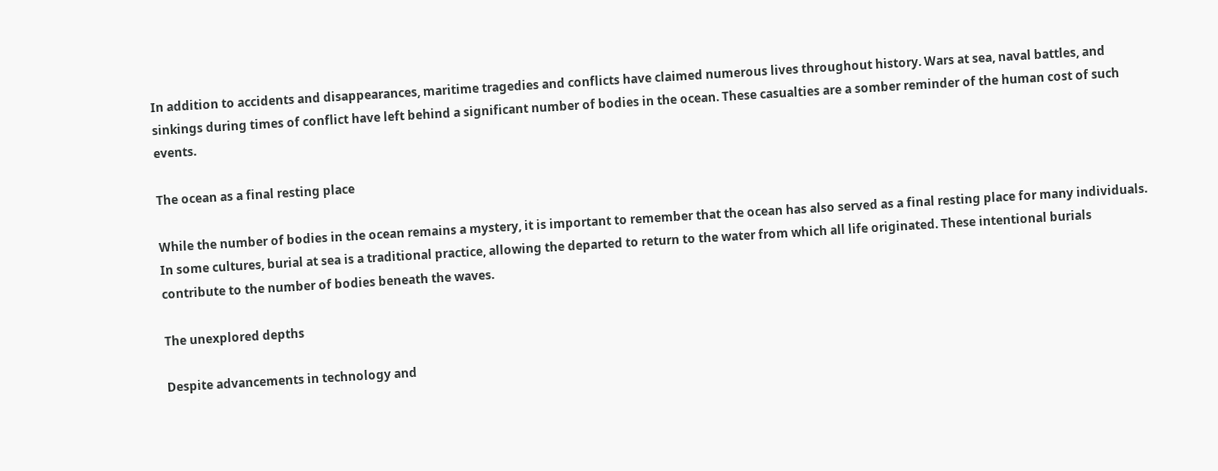In addition to accidents and disappearances, maritime tragedies and conflicts have claimed numerous lives throughout history. Wars at sea, naval battles, and sinkings during times of conflict have left behind a significant number of bodies in the ocean. These casualties are a somber reminder of the human cost of such events.

The ocean as a final resting place

While the number of bodies in the ocean remains a mystery, it is important to remember that the ocean has also served as a final resting place for many individuals. In some cultures, burial at sea is a traditional practice, allowing the departed to return to the water from which all life originated. These intentional burials contribute to the number of bodies beneath the waves.

The unexplored depths

Despite advancements in technology and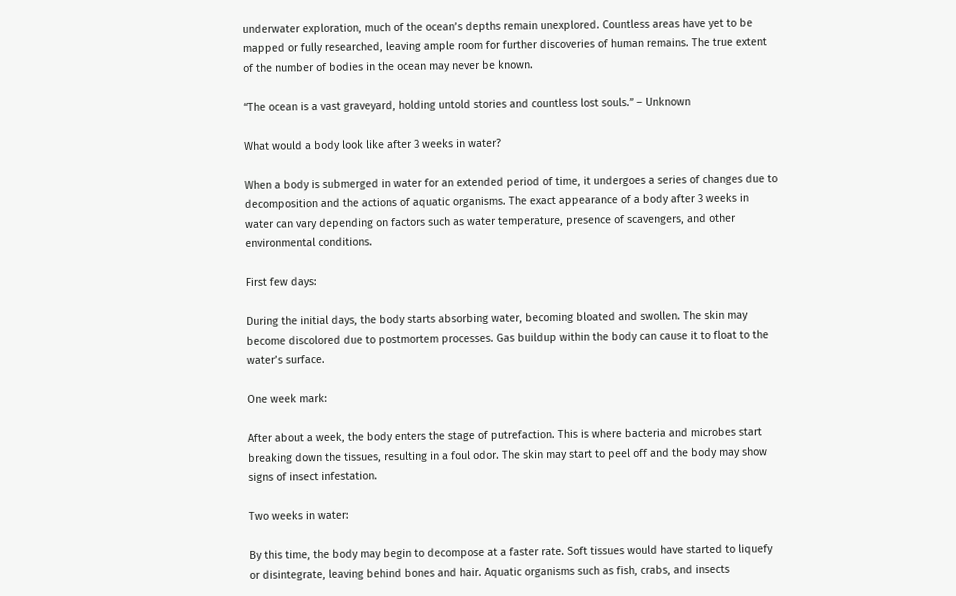underwater exploration, much of the ocean’s depths remain unexplored. Countless areas have yet to be mapped or fully researched, leaving ample room for further discoveries of human remains. The true extent of the number of bodies in the ocean may never be known.

“The ocean is a vast graveyard, holding untold stories and countless lost souls.” – Unknown

What would a body look like after 3 weeks in water?

When a body is submerged in water for an extended period of time, it undergoes a series of changes due to decomposition and the actions of aquatic organisms. The exact appearance of a body after 3 weeks in water can vary depending on factors such as water temperature, presence of scavengers, and other environmental conditions.

First few days:

During the initial days, the body starts absorbing water, becoming bloated and swollen. The skin may become discolored due to postmortem processes. Gas buildup within the body can cause it to float to the water’s surface.

One week mark:

After about a week, the body enters the stage of putrefaction. This is where bacteria and microbes start breaking down the tissues, resulting in a foul odor. The skin may start to peel off and the body may show signs of insect infestation.

Two weeks in water:

By this time, the body may begin to decompose at a faster rate. Soft tissues would have started to liquefy or disintegrate, leaving behind bones and hair. Aquatic organisms such as fish, crabs, and insects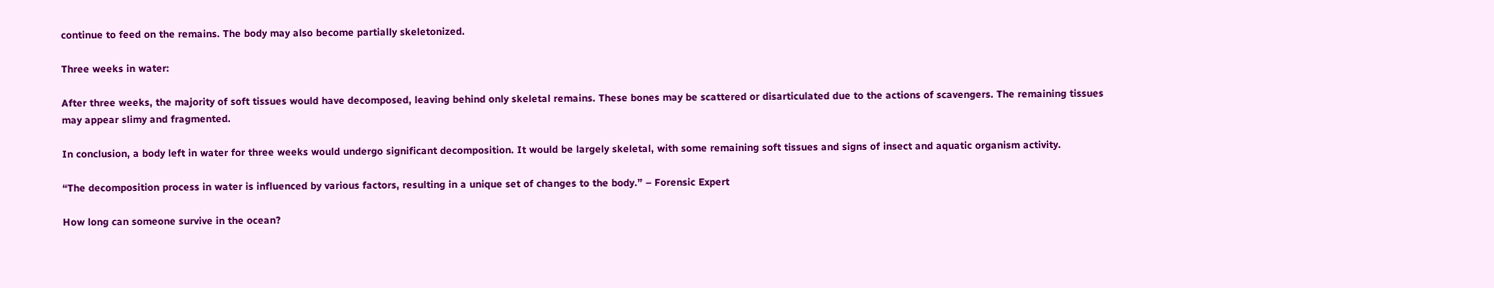continue to feed on the remains. The body may also become partially skeletonized.

Three weeks in water:

After three weeks, the majority of soft tissues would have decomposed, leaving behind only skeletal remains. These bones may be scattered or disarticulated due to the actions of scavengers. The remaining tissues may appear slimy and fragmented.

In conclusion, a body left in water for three weeks would undergo significant decomposition. It would be largely skeletal, with some remaining soft tissues and signs of insect and aquatic organism activity.

“The decomposition process in water is influenced by various factors, resulting in a unique set of changes to the body.” – Forensic Expert

How long can someone survive in the ocean?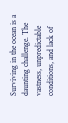Surviving in the ocean is a daunting challenge. The vastness, unpredictable conditions, and lack of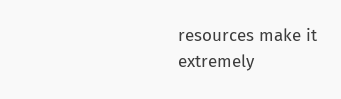resources make it extremely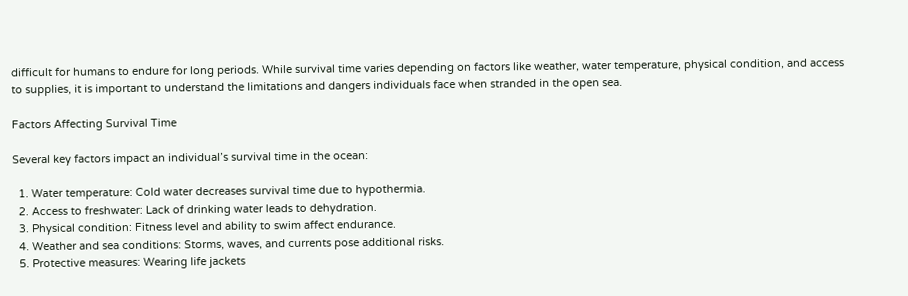difficult for humans to endure for long periods. While survival time varies depending on factors like weather, water temperature, physical condition, and access to supplies, it is important to understand the limitations and dangers individuals face when stranded in the open sea.

Factors Affecting Survival Time

Several key factors impact an individual’s survival time in the ocean:

  1. Water temperature: Cold water decreases survival time due to hypothermia.
  2. Access to freshwater: Lack of drinking water leads to dehydration.
  3. Physical condition: Fitness level and ability to swim affect endurance.
  4. Weather and sea conditions: Storms, waves, and currents pose additional risks.
  5. Protective measures: Wearing life jackets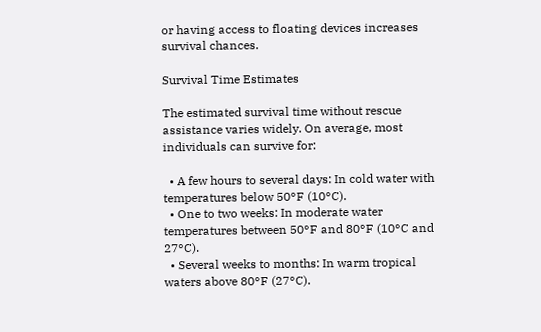or having access to floating devices increases survival chances.

Survival Time Estimates

The estimated survival time without rescue assistance varies widely. On average, most individuals can survive for:

  • A few hours to several days: In cold water with temperatures below 50°F (10°C).
  • One to two weeks: In moderate water temperatures between 50°F and 80°F (10°C and 27°C).
  • Several weeks to months: In warm tropical waters above 80°F (27°C).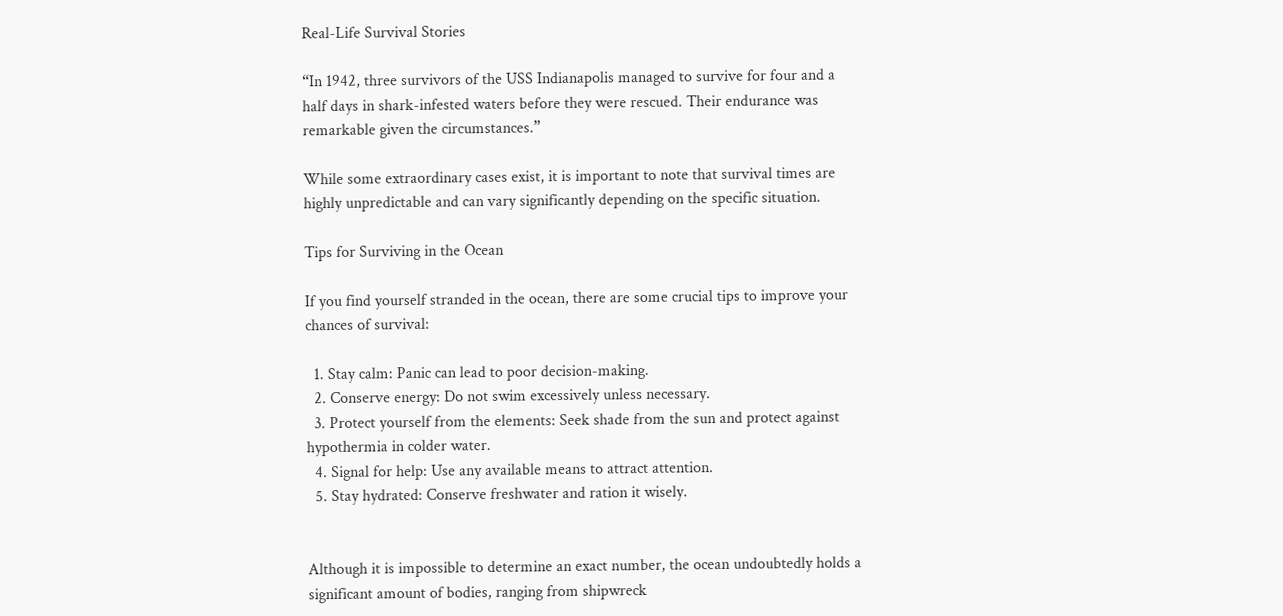Real-Life Survival Stories

“In 1942, three survivors of the USS Indianapolis managed to survive for four and a half days in shark-infested waters before they were rescued. Their endurance was remarkable given the circumstances.”

While some extraordinary cases exist, it is important to note that survival times are highly unpredictable and can vary significantly depending on the specific situation.

Tips for Surviving in the Ocean

If you find yourself stranded in the ocean, there are some crucial tips to improve your chances of survival:

  1. Stay calm: Panic can lead to poor decision-making.
  2. Conserve energy: Do not swim excessively unless necessary.
  3. Protect yourself from the elements: Seek shade from the sun and protect against hypothermia in colder water.
  4. Signal for help: Use any available means to attract attention.
  5. Stay hydrated: Conserve freshwater and ration it wisely.


Although it is impossible to determine an exact number, the ocean undoubtedly holds a significant amount of bodies, ranging from shipwreck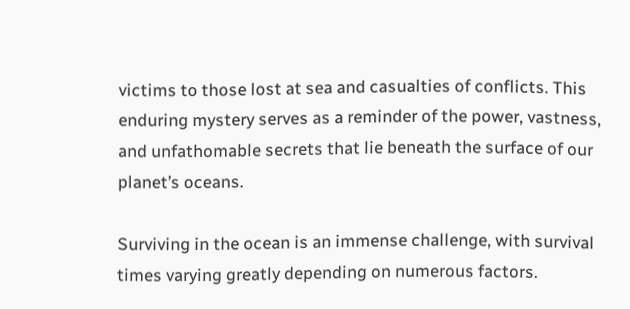victims to those lost at sea and casualties of conflicts. This enduring mystery serves as a reminder of the power, vastness, and unfathomable secrets that lie beneath the surface of our planet’s oceans.

Surviving in the ocean is an immense challenge, with survival times varying greatly depending on numerous factors.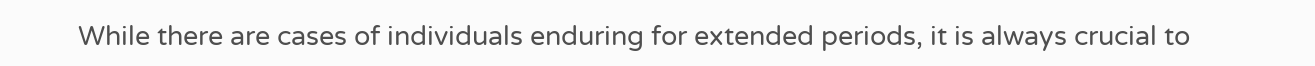While there are cases of individuals enduring for extended periods, it is always crucial to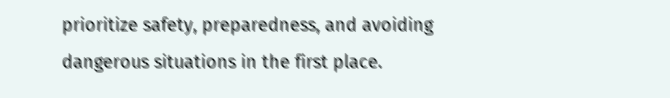prioritize safety, preparedness, and avoiding dangerous situations in the first place.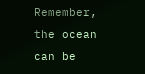Remember, the ocean can be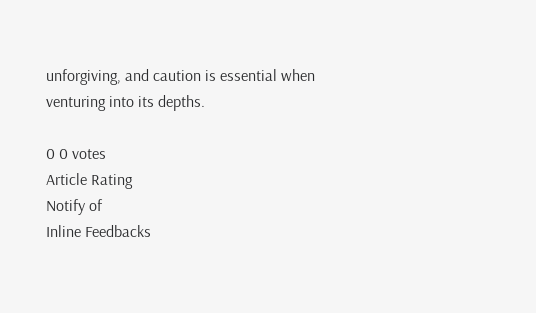unforgiving, and caution is essential when venturing into its depths.

0 0 votes
Article Rating
Notify of
Inline Feedbacks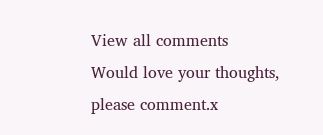View all comments
Would love your thoughts, please comment.x